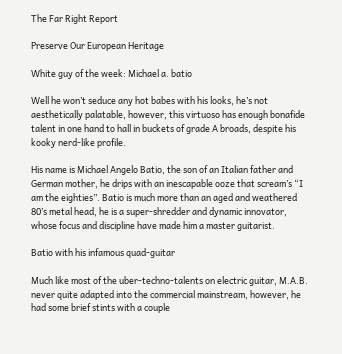The Far Right Report

Preserve Our European Heritage

White guy of the week: Michael a. batio

Well he won’t seduce any hot babes with his looks, he’s not aesthetically palatable, however, this virtuoso has enough bonafide talent in one hand to hall in buckets of grade A broads, despite his kooky nerd-like profile.

His name is Michael Angelo Batio, the son of an Italian father and German mother, he drips with an inescapable ooze that scream’s “I am the eighties”. Batio is much more than an aged and weathered 80’s metal head, he is a super-shredder and dynamic innovator, whose focus and discipline have made him a master guitarist.

Batio with his infamous quad-guitar

Much like most of the uber-techno-talents on electric guitar, M.A.B. never quite adapted into the commercial mainstream, however, he had some brief stints with a couple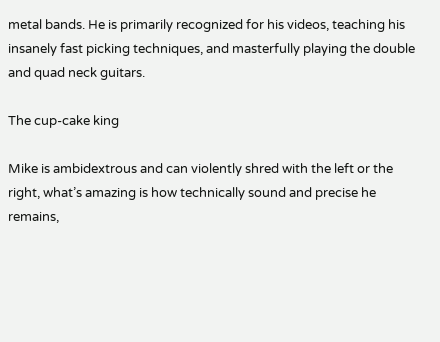metal bands. He is primarily recognized for his videos, teaching his insanely fast picking techniques, and masterfully playing the double and quad neck guitars.

The cup-cake king

Mike is ambidextrous and can violently shred with the left or the right, what’s amazing is how technically sound and precise he remains,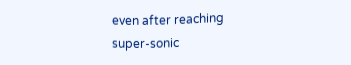even after reaching super-sonic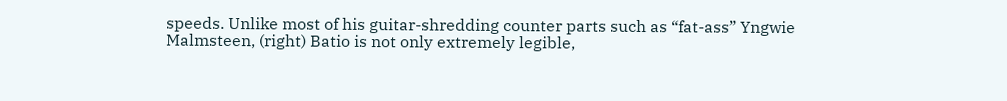speeds. Unlike most of his guitar-shredding counter parts such as “fat-ass” Yngwie Malmsteen, (right) Batio is not only extremely legible,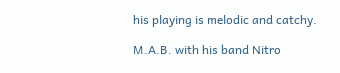his playing is melodic and catchy.

M.A.B. with his band Nitro